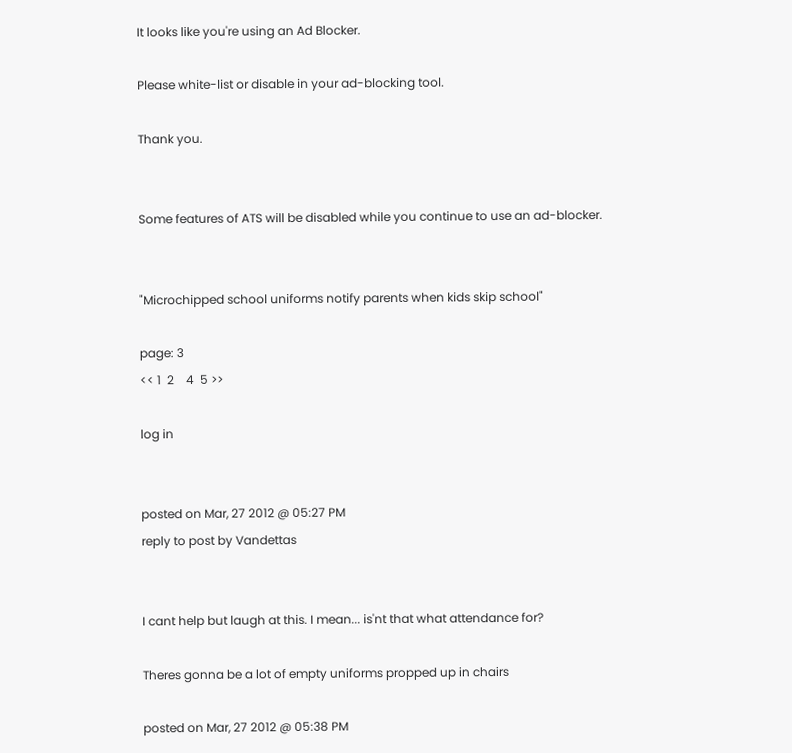It looks like you're using an Ad Blocker.

Please white-list or disable in your ad-blocking tool.

Thank you.


Some features of ATS will be disabled while you continue to use an ad-blocker.


"Microchipped school uniforms notify parents when kids skip school"

page: 3
<< 1  2    4  5 >>

log in


posted on Mar, 27 2012 @ 05:27 PM
reply to post by Vandettas


I cant help but laugh at this. I mean... is'nt that what attendance for?

Theres gonna be a lot of empty uniforms propped up in chairs

posted on Mar, 27 2012 @ 05:38 PM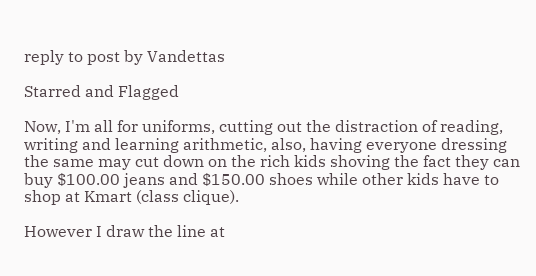reply to post by Vandettas

Starred and Flagged

Now, I'm all for uniforms, cutting out the distraction of reading, writing and learning arithmetic, also, having everyone dressing the same may cut down on the rich kids shoving the fact they can buy $100.00 jeans and $150.00 shoes while other kids have to shop at Kmart (class clique).

However I draw the line at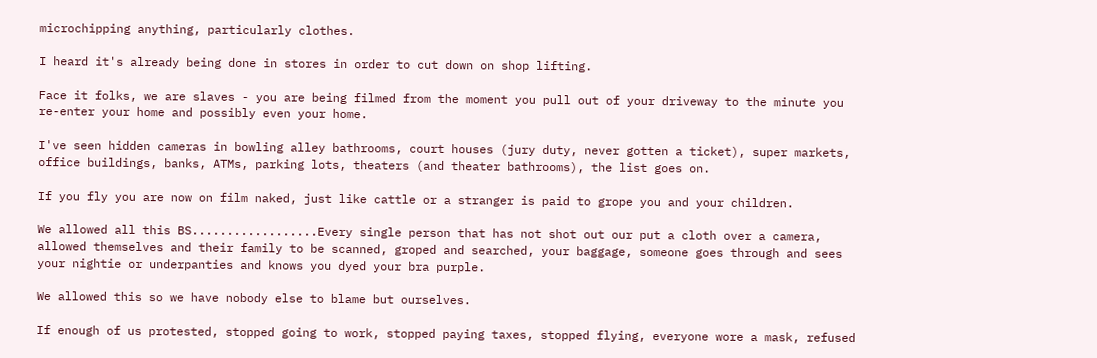microchipping anything, particularly clothes.

I heard it's already being done in stores in order to cut down on shop lifting.

Face it folks, we are slaves - you are being filmed from the moment you pull out of your driveway to the minute you re-enter your home and possibly even your home.

I've seen hidden cameras in bowling alley bathrooms, court houses (jury duty, never gotten a ticket), super markets, office buildings, banks, ATMs, parking lots, theaters (and theater bathrooms), the list goes on.

If you fly you are now on film naked, just like cattle or a stranger is paid to grope you and your children.

We allowed all this BS..................Every single person that has not shot out our put a cloth over a camera, allowed themselves and their family to be scanned, groped and searched, your baggage, someone goes through and sees your nightie or underpanties and knows you dyed your bra purple.

We allowed this so we have nobody else to blame but ourselves.

If enough of us protested, stopped going to work, stopped paying taxes, stopped flying, everyone wore a mask, refused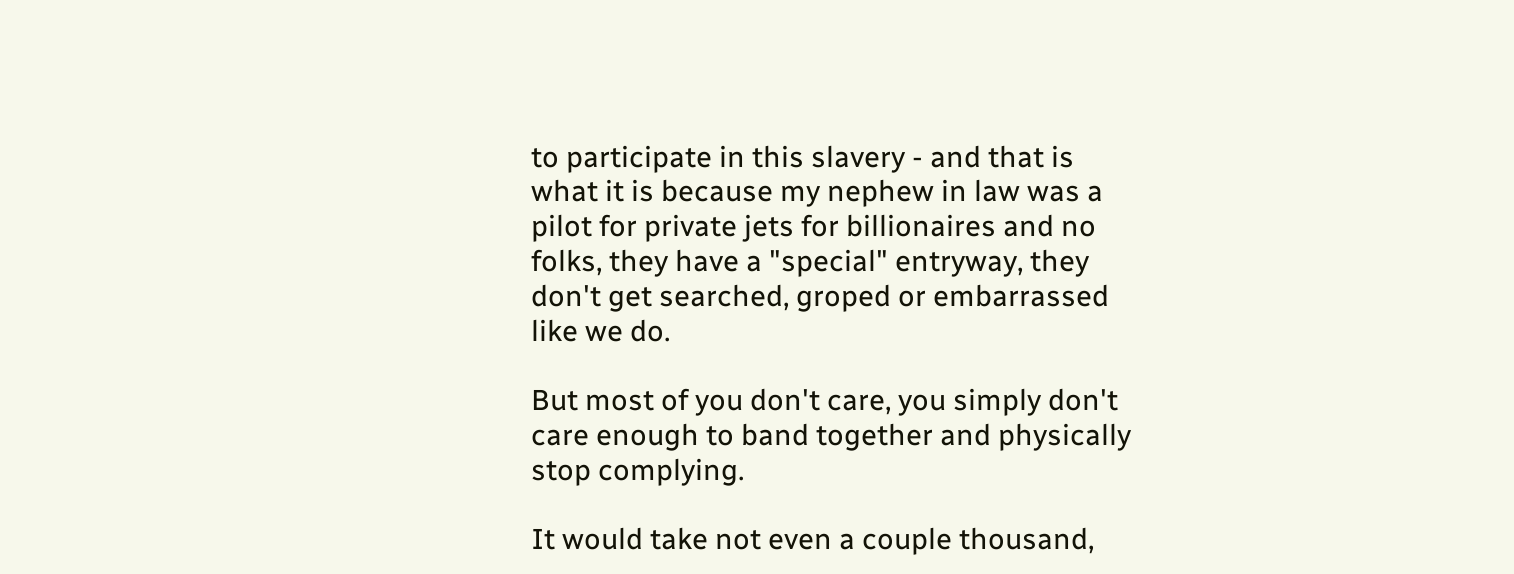to participate in this slavery - and that is what it is because my nephew in law was a pilot for private jets for billionaires and no folks, they have a "special" entryway, they don't get searched, groped or embarrassed like we do.

But most of you don't care, you simply don't care enough to band together and physically stop complying.

It would take not even a couple thousand,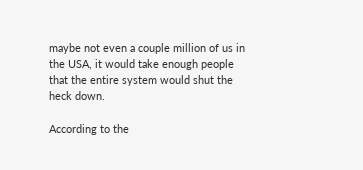maybe not even a couple million of us in the USA, it would take enough people that the entire system would shut the heck down.

According to the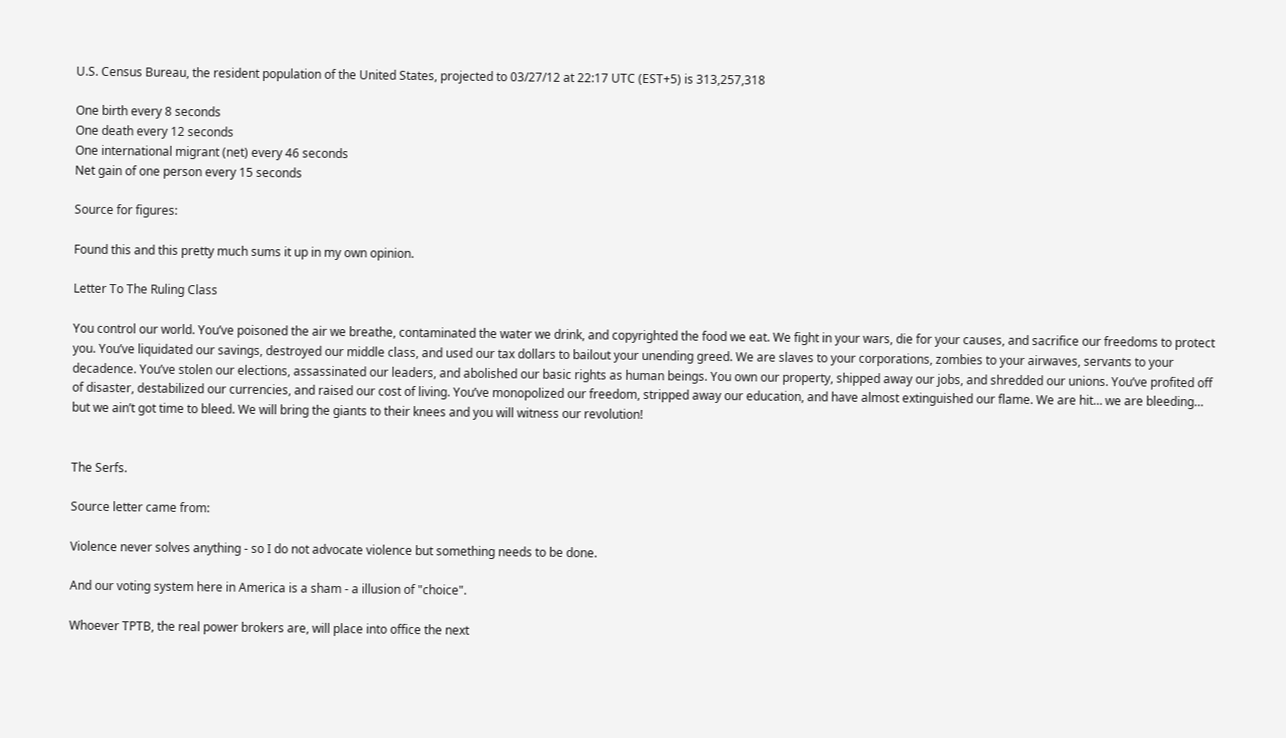U.S. Census Bureau, the resident population of the United States, projected to 03/27/12 at 22:17 UTC (EST+5) is 313,257,318

One birth every 8 seconds
One death every 12 seconds
One international migrant (net) every 46 seconds
Net gain of one person every 15 seconds

Source for figures:

Found this and this pretty much sums it up in my own opinion.

Letter To The Ruling Class

You control our world. You’ve poisoned the air we breathe, contaminated the water we drink, and copyrighted the food we eat. We fight in your wars, die for your causes, and sacrifice our freedoms to protect you. You’ve liquidated our savings, destroyed our middle class, and used our tax dollars to bailout your unending greed. We are slaves to your corporations, zombies to your airwaves, servants to your decadence. You’ve stolen our elections, assassinated our leaders, and abolished our basic rights as human beings. You own our property, shipped away our jobs, and shredded our unions. You’ve profited off of disaster, destabilized our currencies, and raised our cost of living. You’ve monopolized our freedom, stripped away our education, and have almost extinguished our flame. We are hit… we are bleeding… but we ain’t got time to bleed. We will bring the giants to their knees and you will witness our revolution!


The Serfs.

Source letter came from:

Violence never solves anything - so I do not advocate violence but something needs to be done.

And our voting system here in America is a sham - a illusion of "choice".

Whoever TPTB, the real power brokers are, will place into office the next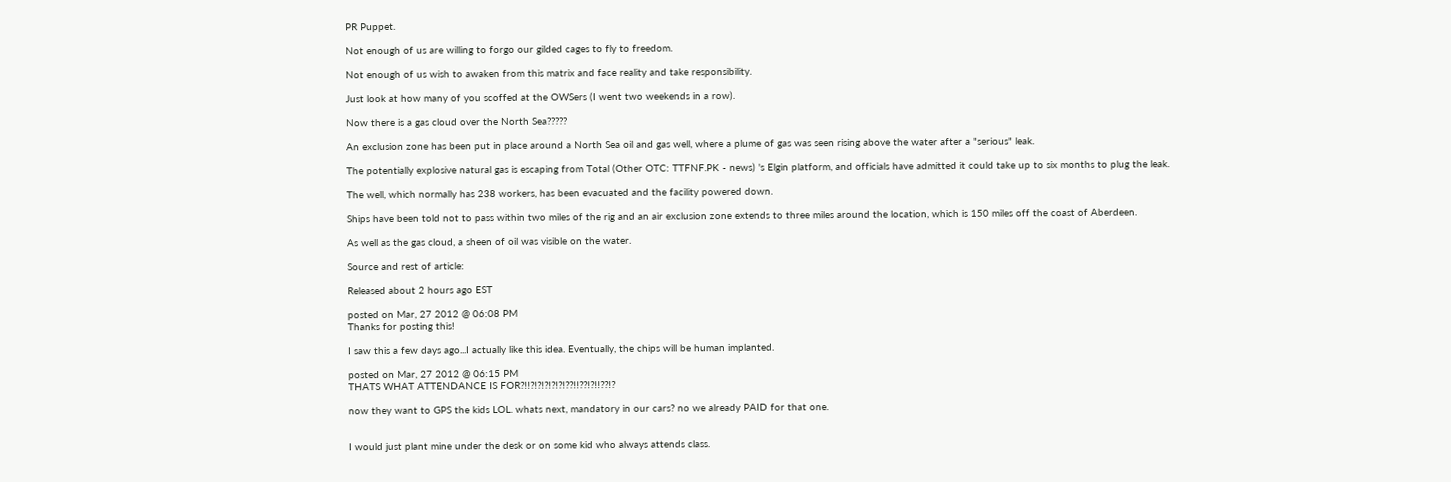PR Puppet.

Not enough of us are willing to forgo our gilded cages to fly to freedom.

Not enough of us wish to awaken from this matrix and face reality and take responsibility.

Just look at how many of you scoffed at the OWSers (I went two weekends in a row).

Now there is a gas cloud over the North Sea?????

An exclusion zone has been put in place around a North Sea oil and gas well, where a plume of gas was seen rising above the water after a "serious" leak.

The potentially explosive natural gas is escaping from Total (Other OTC: TTFNF.PK - news) 's Elgin platform, and officials have admitted it could take up to six months to plug the leak.

The well, which normally has 238 workers, has been evacuated and the facility powered down.

Ships have been told not to pass within two miles of the rig and an air exclusion zone extends to three miles around the location, which is 150 miles off the coast of Aberdeen.

As well as the gas cloud, a sheen of oil was visible on the water.

Source and rest of article:

Released about 2 hours ago EST

posted on Mar, 27 2012 @ 06:08 PM
Thanks for posting this!

I saw this a few days ago...I actually like this idea. Eventually, the chips will be human implanted.

posted on Mar, 27 2012 @ 06:15 PM
THATS WHAT ATTENDANCE IS FOR?!!?!?!?!?!?!??!!??!?!!??!?

now they want to GPS the kids LOL. whats next, mandatory in our cars? no we already PAID for that one.


I would just plant mine under the desk or on some kid who always attends class.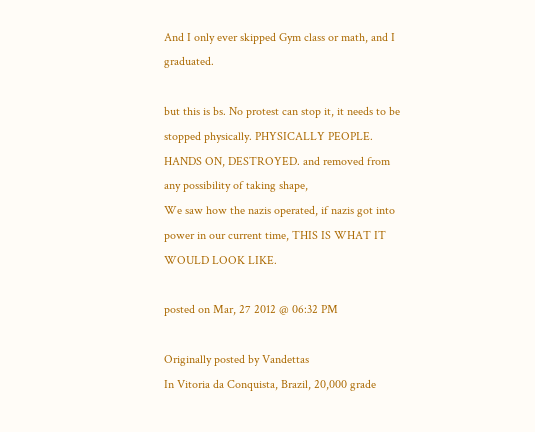And I only ever skipped Gym class or math, and I graduated.

but this is bs. No protest can stop it, it needs to be stopped physically. PHYSICALLY PEOPLE.
HANDS ON, DESTROYED. and removed from any possibility of taking shape,
We saw how the nazis operated, if nazis got into power in our current time, THIS IS WHAT IT WOULD LOOK LIKE.

posted on Mar, 27 2012 @ 06:32 PM

Originally posted by Vandettas
In Vitoria da Conquista, Brazil, 20,000 grade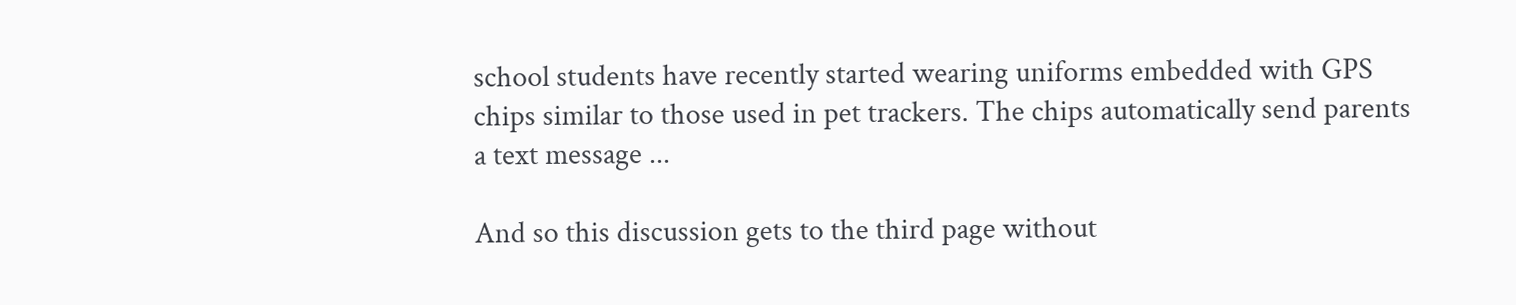school students have recently started wearing uniforms embedded with GPS chips similar to those used in pet trackers. The chips automatically send parents a text message ...

And so this discussion gets to the third page without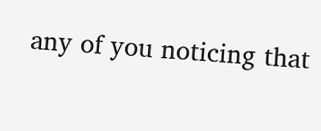any of you noticing that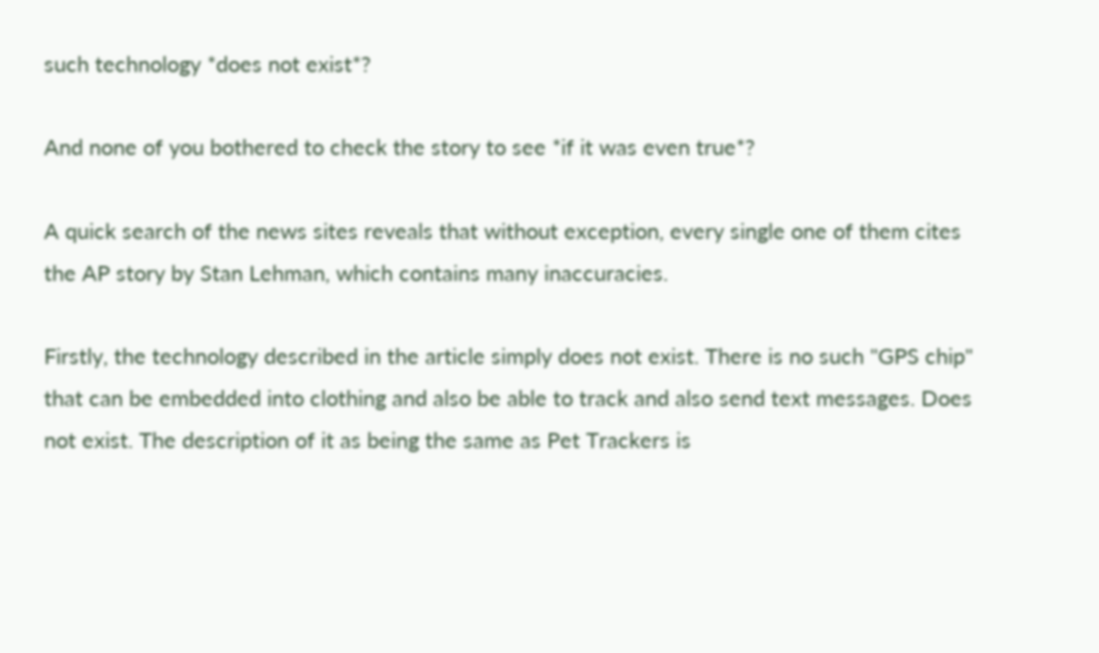such technology *does not exist*?

And none of you bothered to check the story to see *if it was even true*?

A quick search of the news sites reveals that without exception, every single one of them cites the AP story by Stan Lehman, which contains many inaccuracies.

Firstly, the technology described in the article simply does not exist. There is no such "GPS chip" that can be embedded into clothing and also be able to track and also send text messages. Does not exist. The description of it as being the same as Pet Trackers is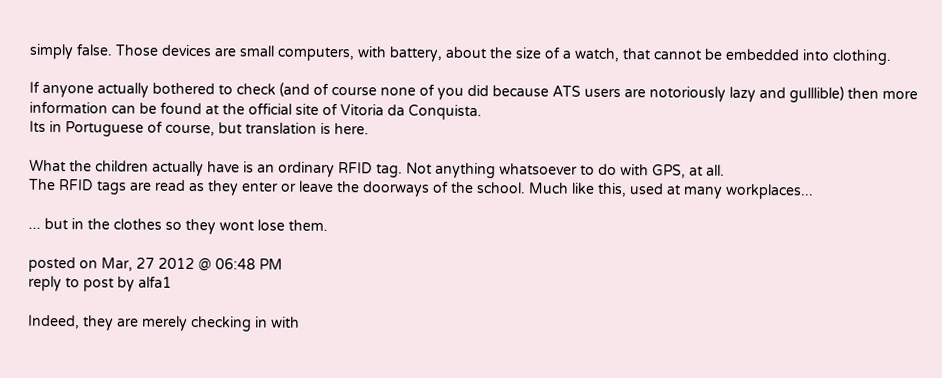simply false. Those devices are small computers, with battery, about the size of a watch, that cannot be embedded into clothing.

If anyone actually bothered to check (and of course none of you did because ATS users are notoriously lazy and gulllible) then more information can be found at the official site of Vitoria da Conquista.
Its in Portuguese of course, but translation is here.

What the children actually have is an ordinary RFID tag. Not anything whatsoever to do with GPS, at all.
The RFID tags are read as they enter or leave the doorways of the school. Much like this, used at many workplaces...

... but in the clothes so they wont lose them.

posted on Mar, 27 2012 @ 06:48 PM
reply to post by alfa1

Indeed, they are merely checking in with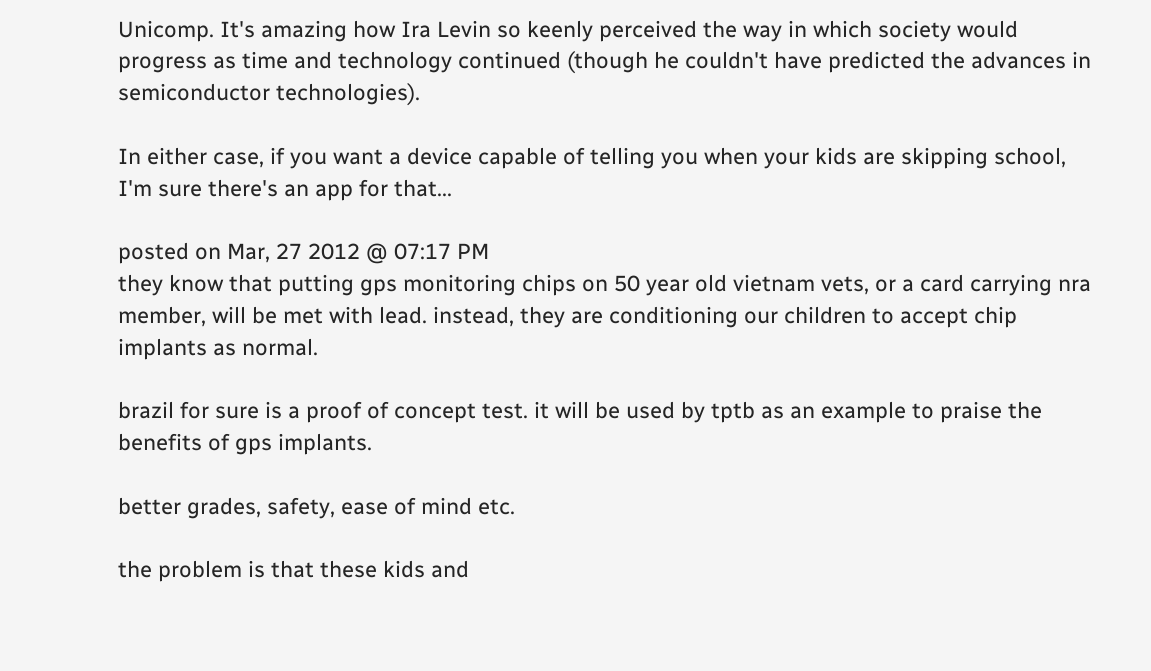Unicomp. It's amazing how Ira Levin so keenly perceived the way in which society would progress as time and technology continued (though he couldn't have predicted the advances in semiconductor technologies).

In either case, if you want a device capable of telling you when your kids are skipping school, I'm sure there's an app for that...

posted on Mar, 27 2012 @ 07:17 PM
they know that putting gps monitoring chips on 50 year old vietnam vets, or a card carrying nra member, will be met with lead. instead, they are conditioning our children to accept chip implants as normal.

brazil for sure is a proof of concept test. it will be used by tptb as an example to praise the benefits of gps implants.

better grades, safety, ease of mind etc.

the problem is that these kids and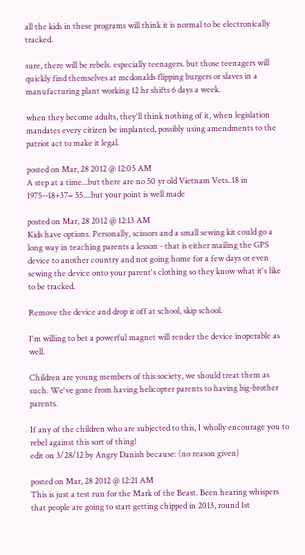all the kids in these programs will think it is normal to be electronically tracked.

sure, there will be rebels. especially teenagers. but those teenagers will quickly find themselves at mcdonalds flipping burgers or slaves in a manufacturing plant working 12 hr shifts 6 days a week.

when they become adults, they'll think nothing of it, when legislation mandates every citizen be implanted, possibly using amendments to the patriot act to make it legal.

posted on Mar, 28 2012 @ 12:05 AM
A step at a time...but there are no 50 yr old Vietnam Vets..18 in 1975--18+37= 55....but your point is well made

posted on Mar, 28 2012 @ 12:13 AM
Kids have options. Personally, scissors and a small sewing kit could go a long way in teaching parents a lesson - that is either mailing the GPS device to another country and not going home for a few days or even sewing the device onto your parent's clothing so they know what it's like to be tracked.

Remove the device and drop it off at school, skip school.

I'm willing to bet a powerful magnet will render the device inoperable as well.

Children are young members of this society, we should treat them as such. We've gone from having helicopter parents to having big-brother parents.

If any of the children who are subjected to this, I wholly encourage you to rebel against this sort of thing!
edit on 3/28/12 by Angry Danish because: (no reason given)

posted on Mar, 28 2012 @ 12:21 AM
This is just a test run for the Mark of the Beast. Been hearing whispers that people are going to start getting chipped in 2013, round 1st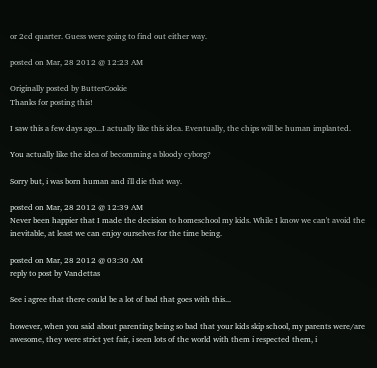or 2cd quarter. Guess were going to find out either way.

posted on Mar, 28 2012 @ 12:23 AM

Originally posted by ButterCookie
Thanks for posting this!

I saw this a few days ago...I actually like this idea. Eventually, the chips will be human implanted.

You actually like the idea of becomming a bloody cyborg?

Sorry but, i was born human and i'll die that way.

posted on Mar, 28 2012 @ 12:39 AM
Never been happier that I made the decision to homeschool my kids. While I know we can't avoid the inevitable, at least we can enjoy ourselves for the time being.

posted on Mar, 28 2012 @ 03:30 AM
reply to post by Vandettas

See i agree that there could be a lot of bad that goes with this...

however, when you said about parenting being so bad that your kids skip school, my parents were/are awesome, they were strict yet fair, i seen lots of the world with them i respected them, i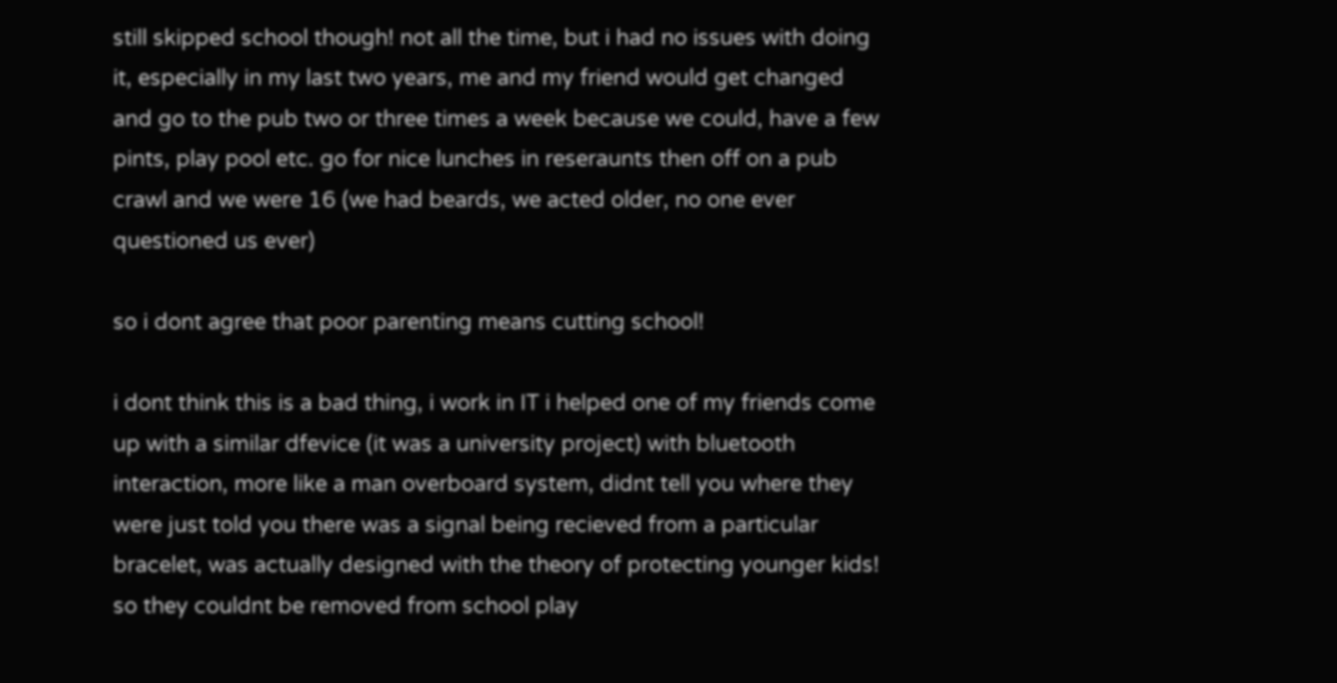still skipped school though! not all the time, but i had no issues with doing it, especially in my last two years, me and my friend would get changed and go to the pub two or three times a week because we could, have a few pints, play pool etc. go for nice lunches in reseraunts then off on a pub crawl and we were 16 (we had beards, we acted older, no one ever questioned us ever)

so i dont agree that poor parenting means cutting school!

i dont think this is a bad thing, i work in IT i helped one of my friends come up with a similar dfevice (it was a university project) with bluetooth interaction, more like a man overboard system, didnt tell you where they were just told you there was a signal being recieved from a particular bracelet, was actually designed with the theory of protecting younger kids! so they couldnt be removed from school play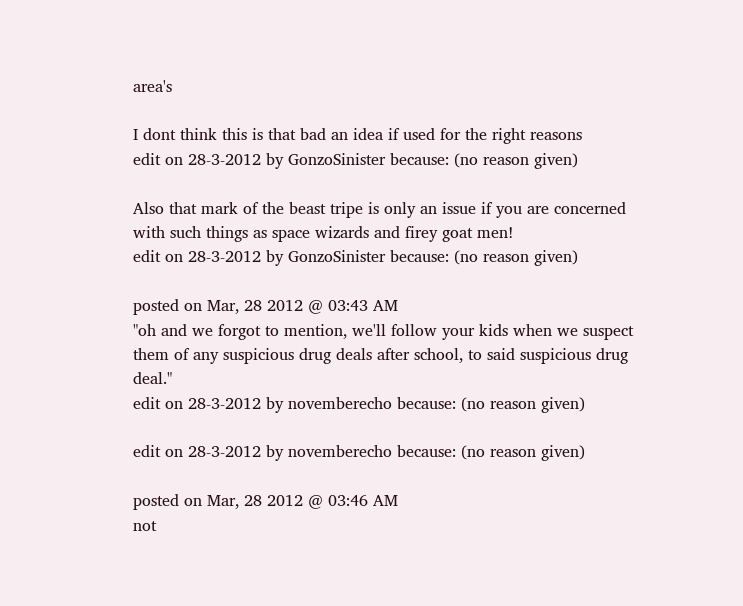area's

I dont think this is that bad an idea if used for the right reasons
edit on 28-3-2012 by GonzoSinister because: (no reason given)

Also that mark of the beast tripe is only an issue if you are concerned with such things as space wizards and firey goat men!
edit on 28-3-2012 by GonzoSinister because: (no reason given)

posted on Mar, 28 2012 @ 03:43 AM
"oh and we forgot to mention, we'll follow your kids when we suspect them of any suspicious drug deals after school, to said suspicious drug deal."
edit on 28-3-2012 by novemberecho because: (no reason given)

edit on 28-3-2012 by novemberecho because: (no reason given)

posted on Mar, 28 2012 @ 03:46 AM
not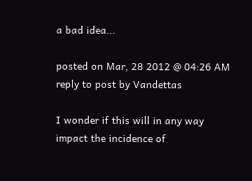a bad idea...

posted on Mar, 28 2012 @ 04:26 AM
reply to post by Vandettas

I wonder if this will in any way impact the incidence of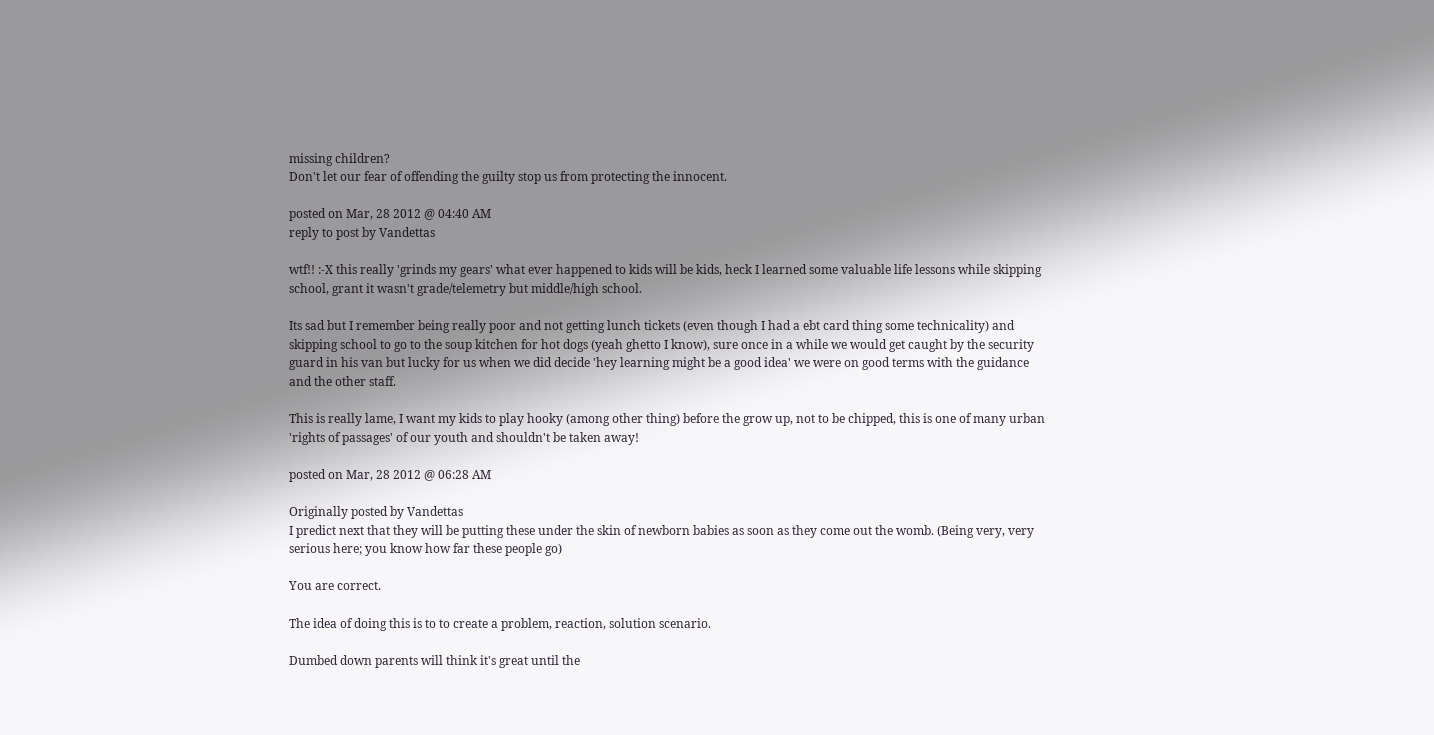missing children?
Don't let our fear of offending the guilty stop us from protecting the innocent.

posted on Mar, 28 2012 @ 04:40 AM
reply to post by Vandettas

wtf!! :-X this really 'grinds my gears' what ever happened to kids will be kids, heck I learned some valuable life lessons while skipping school, grant it wasn't grade/telemetry but middle/high school.

Its sad but I remember being really poor and not getting lunch tickets (even though I had a ebt card thing some technicality) and skipping school to go to the soup kitchen for hot dogs (yeah ghetto I know), sure once in a while we would get caught by the security guard in his van but lucky for us when we did decide 'hey learning might be a good idea' we were on good terms with the guidance and the other staff.

This is really lame, I want my kids to play hooky (among other thing) before the grow up, not to be chipped, this is one of many urban 'rights of passages' of our youth and shouldn't be taken away!

posted on Mar, 28 2012 @ 06:28 AM

Originally posted by Vandettas
I predict next that they will be putting these under the skin of newborn babies as soon as they come out the womb. (Being very, very serious here; you know how far these people go)

You are correct.

The idea of doing this is to to create a problem, reaction, solution scenario.

Dumbed down parents will think it's great until the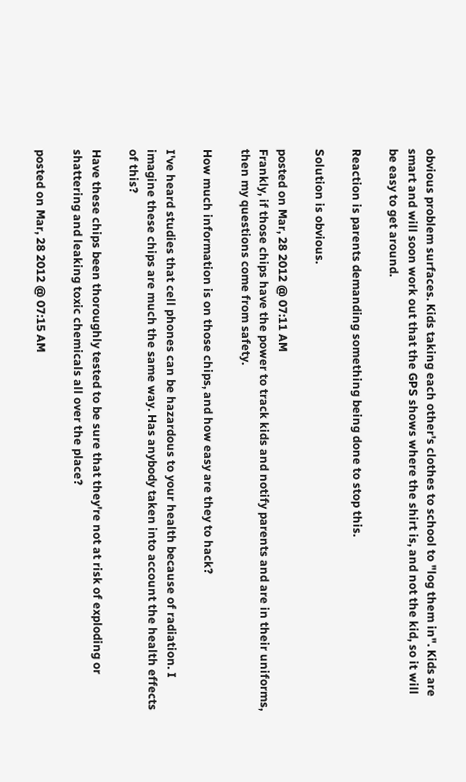obvious problem surfaces. Kids taking each other's clothes to school to "log them in". Kids are smart and will soon work out that the GPS shows where the shirt is, and not the kid, so it will be easy to get around.

Reaction is parents demanding something being done to stop this.

Solution is obvious.

posted on Mar, 28 2012 @ 07:11 AM
Frankly, if those chips have the power to track kids and notify parents and are in their uniforms, then my questions come from safety.

How much information is on those chips, and how easy are they to hack?

I've heard studies that cell phones can be hazardous to your health because of radiation. I imagine these chips are much the same way. Has anybody taken into account the health effects of this?

Have these chips been thoroughly tested to be sure that they're not at risk of exploding or shattering and leaking toxic chemicals all over the place?

posted on Mar, 28 2012 @ 07:15 AM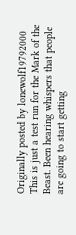Originally posted by lonewolf19792000
This is just a test run for the Mark of the Beast. Been hearing whispers that people are going to start getting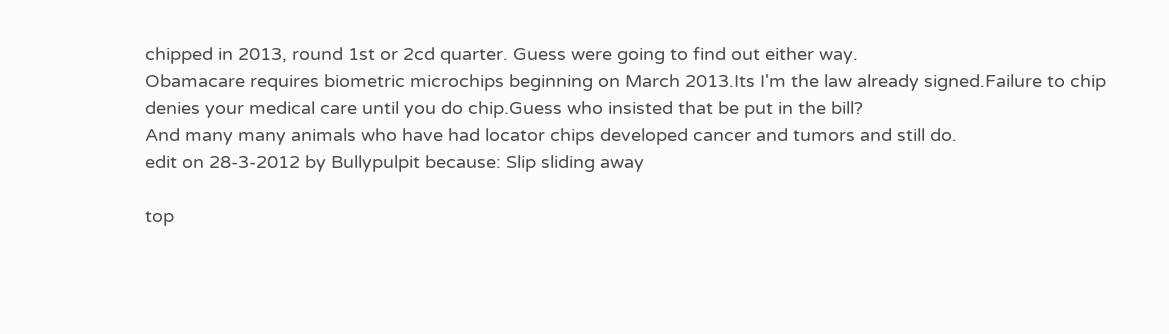chipped in 2013, round 1st or 2cd quarter. Guess were going to find out either way.
Obamacare requires biometric microchips beginning on March 2013.Its I'm the law already signed.Failure to chip denies your medical care until you do chip.Guess who insisted that be put in the bill?
And many many animals who have had locator chips developed cancer and tumors and still do.
edit on 28-3-2012 by Bullypulpit because: Slip sliding away

top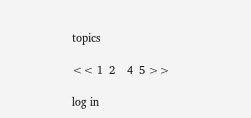topics

<< 1  2    4  5 >>

log in